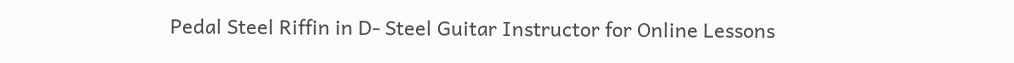Pedal Steel Riffin in D- Steel Guitar Instructor for Online Lessons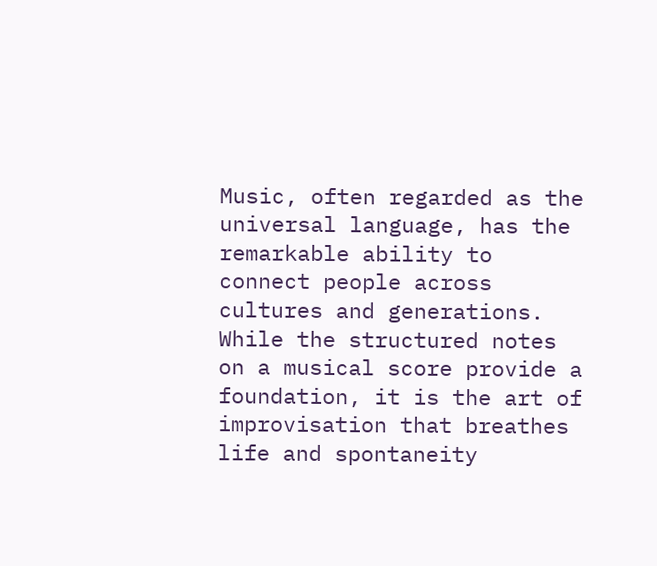Music, often regarded as the universal language, has the remarkable ability to connect people across cultures and generations. While the structured notes on a musical score provide a foundation, it is the art of improvisation that breathes life and spontaneity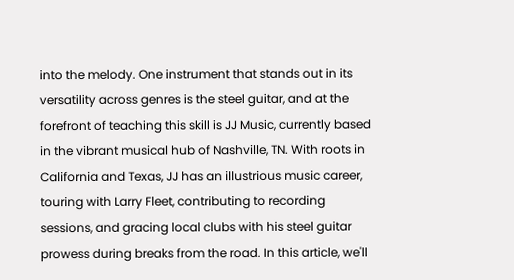into the melody. One instrument that stands out in its versatility across genres is the steel guitar, and at the forefront of teaching this skill is JJ Music, currently based in the vibrant musical hub of Nashville, TN. With roots in California and Texas, JJ has an illustrious music career, touring with Larry Fleet, contributing to recording sessions, and gracing local clubs with his steel guitar prowess during breaks from the road. In this article, we'll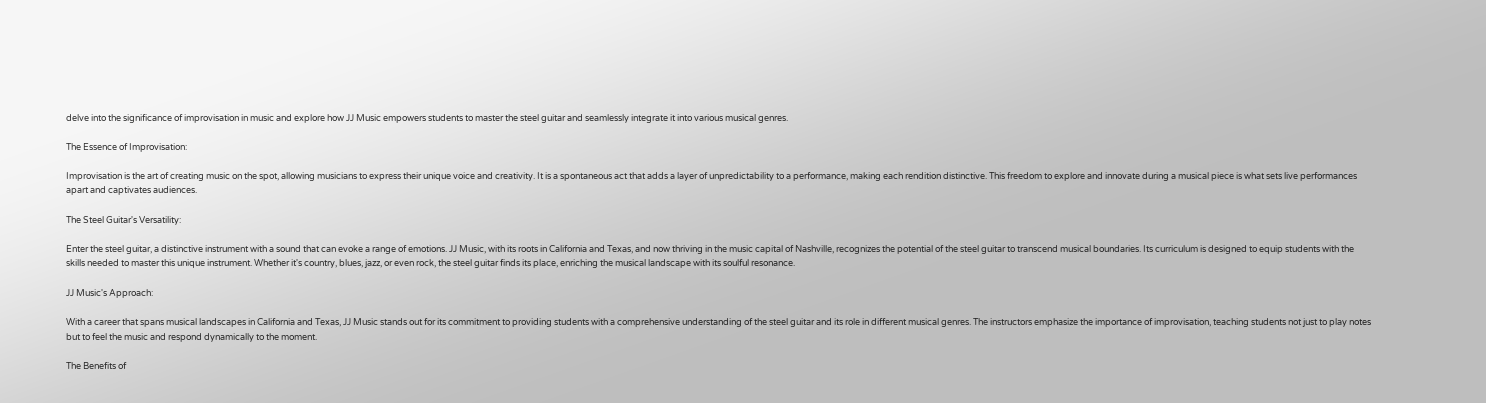delve into the significance of improvisation in music and explore how JJ Music empowers students to master the steel guitar and seamlessly integrate it into various musical genres.

The Essence of Improvisation:

Improvisation is the art of creating music on the spot, allowing musicians to express their unique voice and creativity. It is a spontaneous act that adds a layer of unpredictability to a performance, making each rendition distinctive. This freedom to explore and innovate during a musical piece is what sets live performances apart and captivates audiences.

The Steel Guitar's Versatility:

Enter the steel guitar, a distinctive instrument with a sound that can evoke a range of emotions. JJ Music, with its roots in California and Texas, and now thriving in the music capital of Nashville, recognizes the potential of the steel guitar to transcend musical boundaries. Its curriculum is designed to equip students with the skills needed to master this unique instrument. Whether it's country, blues, jazz, or even rock, the steel guitar finds its place, enriching the musical landscape with its soulful resonance.

JJ Music's Approach:

With a career that spans musical landscapes in California and Texas, JJ Music stands out for its commitment to providing students with a comprehensive understanding of the steel guitar and its role in different musical genres. The instructors emphasize the importance of improvisation, teaching students not just to play notes but to feel the music and respond dynamically to the moment.

The Benefits of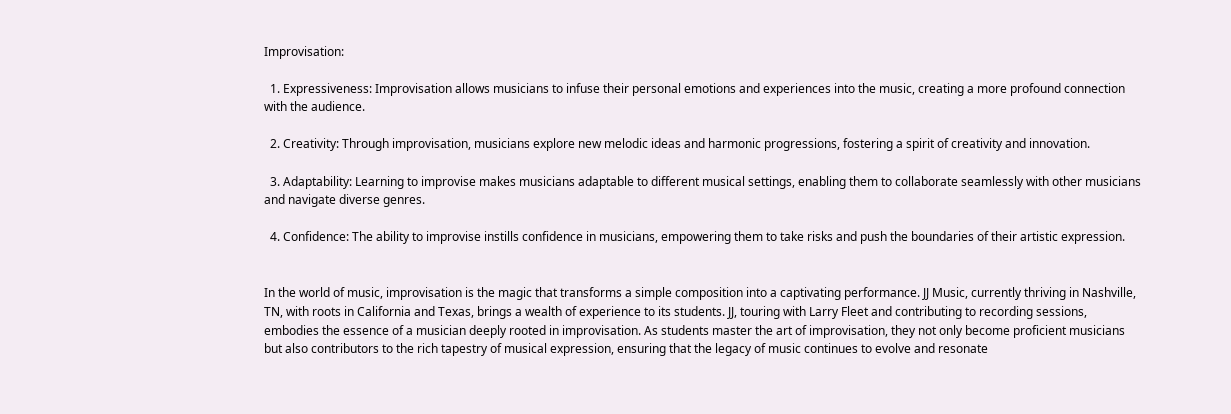Improvisation:

  1. Expressiveness: Improvisation allows musicians to infuse their personal emotions and experiences into the music, creating a more profound connection with the audience.

  2. Creativity: Through improvisation, musicians explore new melodic ideas and harmonic progressions, fostering a spirit of creativity and innovation.

  3. Adaptability: Learning to improvise makes musicians adaptable to different musical settings, enabling them to collaborate seamlessly with other musicians and navigate diverse genres.

  4. Confidence: The ability to improvise instills confidence in musicians, empowering them to take risks and push the boundaries of their artistic expression.


In the world of music, improvisation is the magic that transforms a simple composition into a captivating performance. JJ Music, currently thriving in Nashville, TN, with roots in California and Texas, brings a wealth of experience to its students. JJ, touring with Larry Fleet and contributing to recording sessions, embodies the essence of a musician deeply rooted in improvisation. As students master the art of improvisation, they not only become proficient musicians but also contributors to the rich tapestry of musical expression, ensuring that the legacy of music continues to evolve and resonate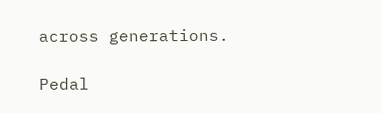across generations.

Pedal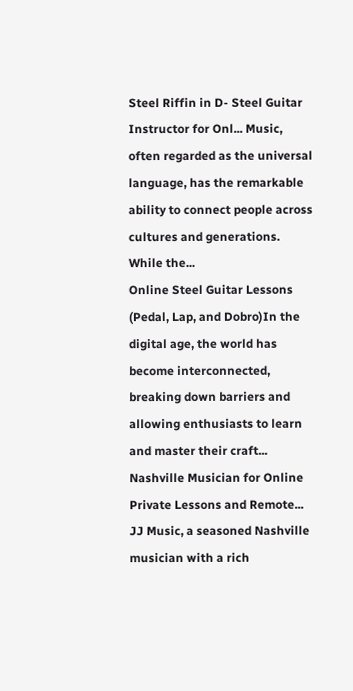Steel Riffin in D- Steel Guitar Instructor for Onl... Music, often regarded as the universal language, has the remarkable ability to connect people across cultures and generations. While the...
Online Steel Guitar Lessons (Pedal, Lap, and Dobro)In the digital age, the world has become interconnected, breaking down barriers and allowing enthusiasts to learn and master their craft...
Nashville Musician for Online Private Lessons and Remote... JJ Music, a seasoned Nashville musician with a rich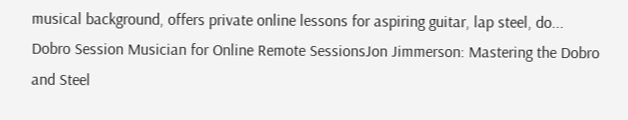musical background, offers private online lessons for aspiring guitar, lap steel, do...
Dobro Session Musician for Online Remote SessionsJon Jimmerson: Mastering the Dobro and Steel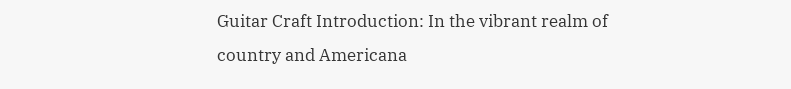Guitar Craft Introduction: In the vibrant realm of country and Americana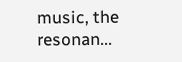music, the resonan...